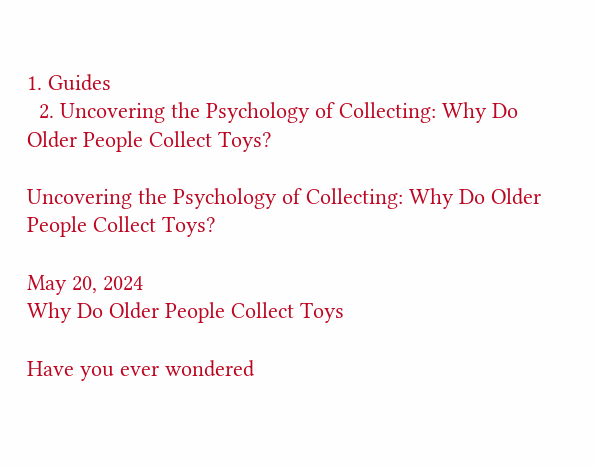1. Guides
  2. Uncovering the Psychology of Collecting: Why Do Older People Collect Toys?

Uncovering the Psychology of Collecting: Why Do Older People Collect Toys?

May 20, 2024
Why Do Older People Collect Toys

Have you ever wondered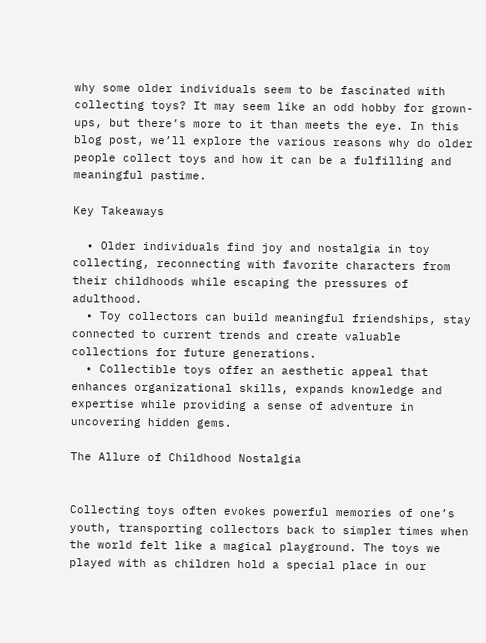why some older individuals seem to be fascinated with collecting toys? It may seem like an odd hobby for grown-ups, but there’s more to it than meets the eye. In this blog post, we’ll explore the various reasons why do older people collect toys and how it can be a fulfilling and meaningful pastime.

Key Takeaways

  • Older individuals find joy and nostalgia in toy collecting, reconnecting with favorite characters from their childhoods while escaping the pressures of adulthood.
  • Toy collectors can build meaningful friendships, stay connected to current trends and create valuable collections for future generations.
  • Collectible toys offer an aesthetic appeal that enhances organizational skills, expands knowledge and expertise while providing a sense of adventure in uncovering hidden gems.

The Allure of Childhood Nostalgia


Collecting toys often evokes powerful memories of one’s youth, transporting collectors back to simpler times when the world felt like a magical playground. The toys we played with as children hold a special place in our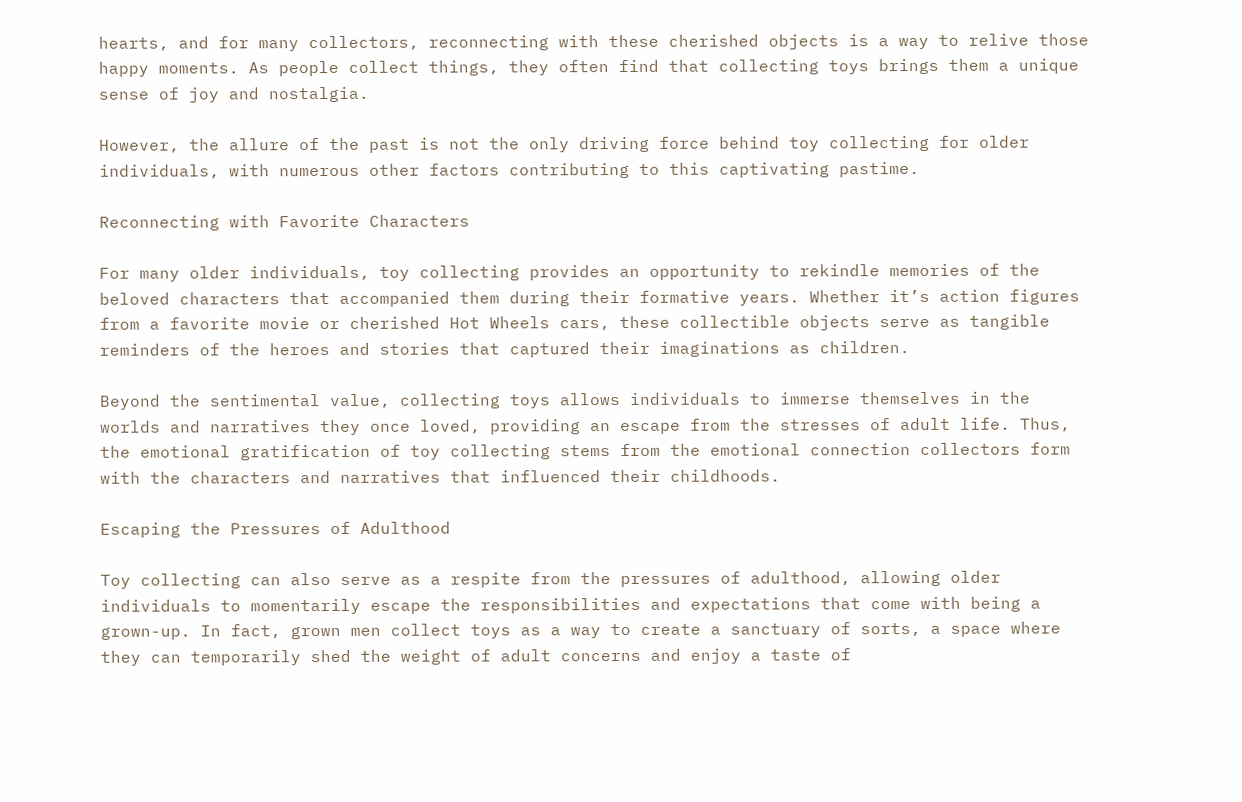hearts, and for many collectors, reconnecting with these cherished objects is a way to relive those happy moments. As people collect things, they often find that collecting toys brings them a unique sense of joy and nostalgia.

However, the allure of the past is not the only driving force behind toy collecting for older individuals, with numerous other factors contributing to this captivating pastime.

Reconnecting with Favorite Characters

For many older individuals, toy collecting provides an opportunity to rekindle memories of the beloved characters that accompanied them during their formative years. Whether it’s action figures from a favorite movie or cherished Hot Wheels cars, these collectible objects serve as tangible reminders of the heroes and stories that captured their imaginations as children.

Beyond the sentimental value, collecting toys allows individuals to immerse themselves in the worlds and narratives they once loved, providing an escape from the stresses of adult life. Thus, the emotional gratification of toy collecting stems from the emotional connection collectors form with the characters and narratives that influenced their childhoods.

Escaping the Pressures of Adulthood

Toy collecting can also serve as a respite from the pressures of adulthood, allowing older individuals to momentarily escape the responsibilities and expectations that come with being a grown-up. In fact, grown men collect toys as a way to create a sanctuary of sorts, a space where they can temporarily shed the weight of adult concerns and enjoy a taste of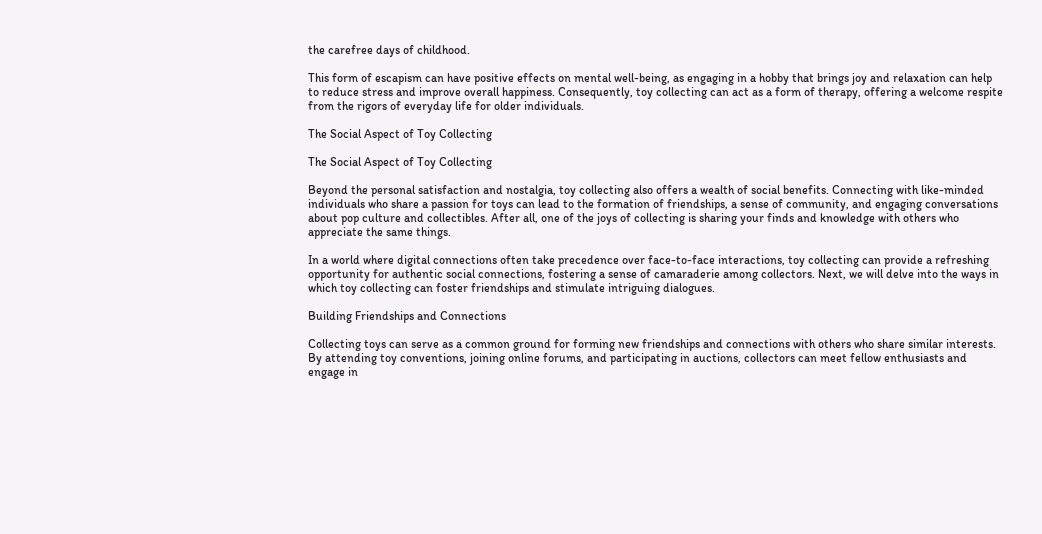the carefree days of childhood.

This form of escapism can have positive effects on mental well-being, as engaging in a hobby that brings joy and relaxation can help to reduce stress and improve overall happiness. Consequently, toy collecting can act as a form of therapy, offering a welcome respite from the rigors of everyday life for older individuals.

The Social Aspect of Toy Collecting

The Social Aspect of Toy Collecting

Beyond the personal satisfaction and nostalgia, toy collecting also offers a wealth of social benefits. Connecting with like-minded individuals who share a passion for toys can lead to the formation of friendships, a sense of community, and engaging conversations about pop culture and collectibles. After all, one of the joys of collecting is sharing your finds and knowledge with others who appreciate the same things.

In a world where digital connections often take precedence over face-to-face interactions, toy collecting can provide a refreshing opportunity for authentic social connections, fostering a sense of camaraderie among collectors. Next, we will delve into the ways in which toy collecting can foster friendships and stimulate intriguing dialogues.

Building Friendships and Connections

Collecting toys can serve as a common ground for forming new friendships and connections with others who share similar interests. By attending toy conventions, joining online forums, and participating in auctions, collectors can meet fellow enthusiasts and engage in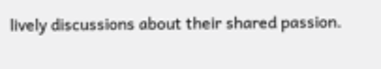lively discussions about their shared passion.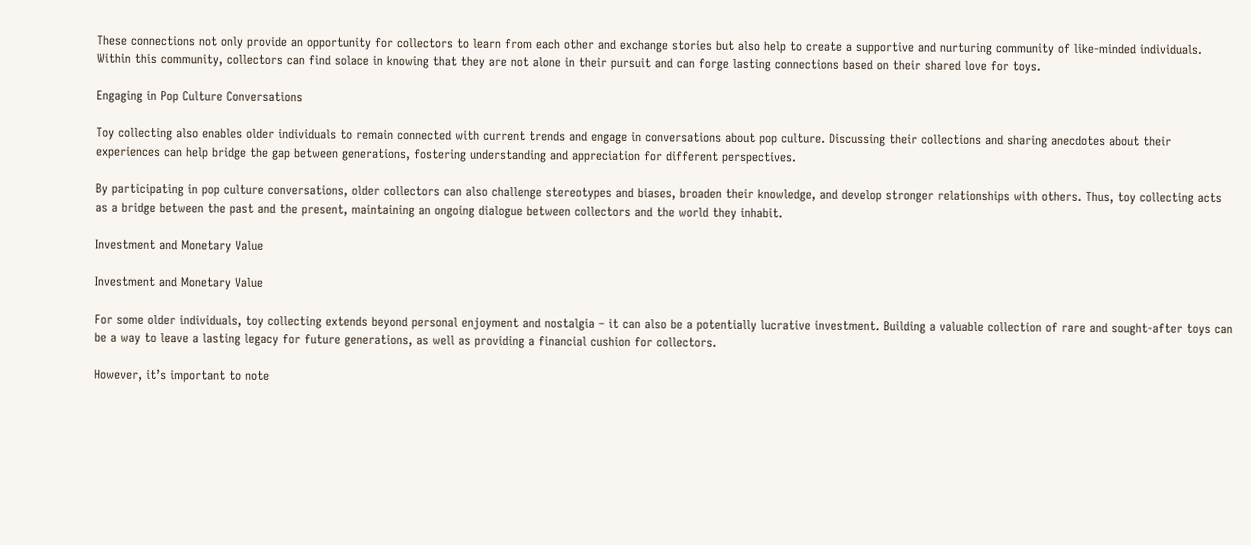These connections not only provide an opportunity for collectors to learn from each other and exchange stories but also help to create a supportive and nurturing community of like-minded individuals. Within this community, collectors can find solace in knowing that they are not alone in their pursuit and can forge lasting connections based on their shared love for toys.

Engaging in Pop Culture Conversations

Toy collecting also enables older individuals to remain connected with current trends and engage in conversations about pop culture. Discussing their collections and sharing anecdotes about their experiences can help bridge the gap between generations, fostering understanding and appreciation for different perspectives.

By participating in pop culture conversations, older collectors can also challenge stereotypes and biases, broaden their knowledge, and develop stronger relationships with others. Thus, toy collecting acts as a bridge between the past and the present, maintaining an ongoing dialogue between collectors and the world they inhabit.

Investment and Monetary Value

Investment and Monetary Value

For some older individuals, toy collecting extends beyond personal enjoyment and nostalgia – it can also be a potentially lucrative investment. Building a valuable collection of rare and sought-after toys can be a way to leave a lasting legacy for future generations, as well as providing a financial cushion for collectors.

However, it’s important to note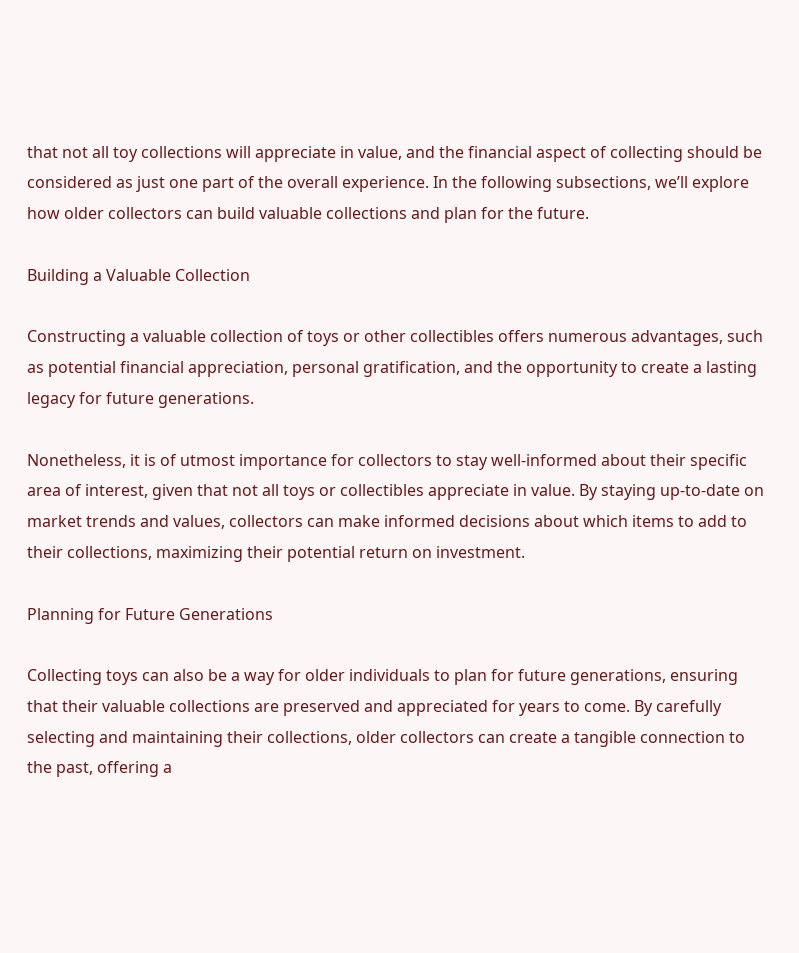that not all toy collections will appreciate in value, and the financial aspect of collecting should be considered as just one part of the overall experience. In the following subsections, we’ll explore how older collectors can build valuable collections and plan for the future.

Building a Valuable Collection

Constructing a valuable collection of toys or other collectibles offers numerous advantages, such as potential financial appreciation, personal gratification, and the opportunity to create a lasting legacy for future generations.

Nonetheless, it is of utmost importance for collectors to stay well-informed about their specific area of interest, given that not all toys or collectibles appreciate in value. By staying up-to-date on market trends and values, collectors can make informed decisions about which items to add to their collections, maximizing their potential return on investment.

Planning for Future Generations

Collecting toys can also be a way for older individuals to plan for future generations, ensuring that their valuable collections are preserved and appreciated for years to come. By carefully selecting and maintaining their collections, older collectors can create a tangible connection to the past, offering a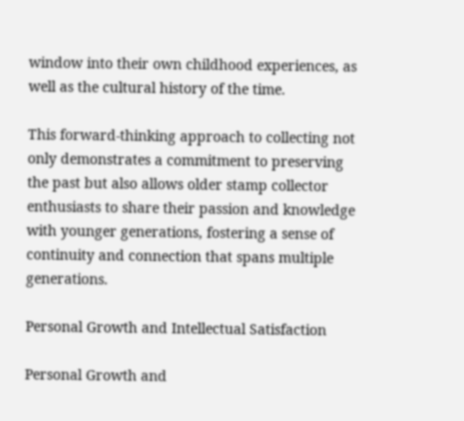window into their own childhood experiences, as well as the cultural history of the time.

This forward-thinking approach to collecting not only demonstrates a commitment to preserving the past but also allows older stamp collector enthusiasts to share their passion and knowledge with younger generations, fostering a sense of continuity and connection that spans multiple generations.

Personal Growth and Intellectual Satisfaction

Personal Growth and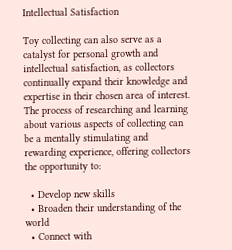Intellectual Satisfaction

Toy collecting can also serve as a catalyst for personal growth and intellectual satisfaction, as collectors continually expand their knowledge and expertise in their chosen area of interest. The process of researching and learning about various aspects of collecting can be a mentally stimulating and rewarding experience, offering collectors the opportunity to:

  • Develop new skills
  • Broaden their understanding of the world
  • Connect with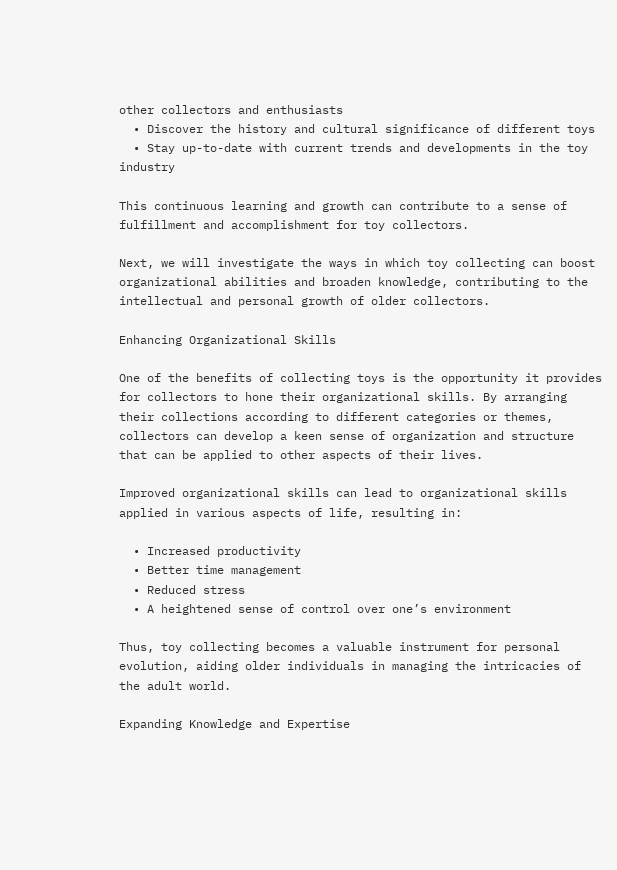other collectors and enthusiasts
  • Discover the history and cultural significance of different toys
  • Stay up-to-date with current trends and developments in the toy industry

This continuous learning and growth can contribute to a sense of fulfillment and accomplishment for toy collectors.

Next, we will investigate the ways in which toy collecting can boost organizational abilities and broaden knowledge, contributing to the intellectual and personal growth of older collectors.

Enhancing Organizational Skills

One of the benefits of collecting toys is the opportunity it provides for collectors to hone their organizational skills. By arranging their collections according to different categories or themes, collectors can develop a keen sense of organization and structure that can be applied to other aspects of their lives.

Improved organizational skills can lead to organizational skills applied in various aspects of life, resulting in:

  • Increased productivity
  • Better time management
  • Reduced stress
  • A heightened sense of control over one’s environment

Thus, toy collecting becomes a valuable instrument for personal evolution, aiding older individuals in managing the intricacies of the adult world.

Expanding Knowledge and Expertise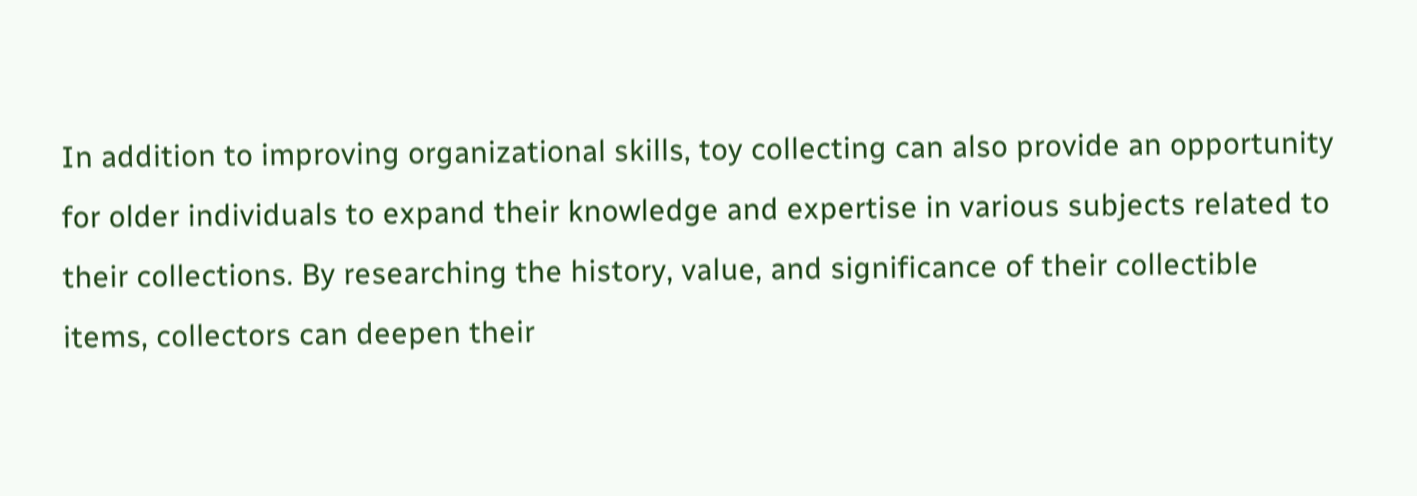In addition to improving organizational skills, toy collecting can also provide an opportunity for older individuals to expand their knowledge and expertise in various subjects related to their collections. By researching the history, value, and significance of their collectible items, collectors can deepen their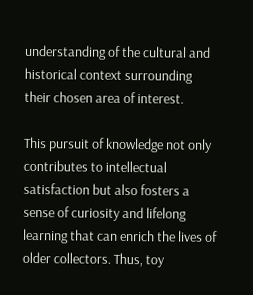understanding of the cultural and historical context surrounding their chosen area of interest.

This pursuit of knowledge not only contributes to intellectual satisfaction but also fosters a sense of curiosity and lifelong learning that can enrich the lives of older collectors. Thus, toy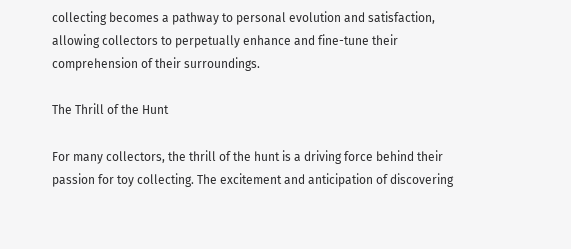collecting becomes a pathway to personal evolution and satisfaction, allowing collectors to perpetually enhance and fine-tune their comprehension of their surroundings.

The Thrill of the Hunt

For many collectors, the thrill of the hunt is a driving force behind their passion for toy collecting. The excitement and anticipation of discovering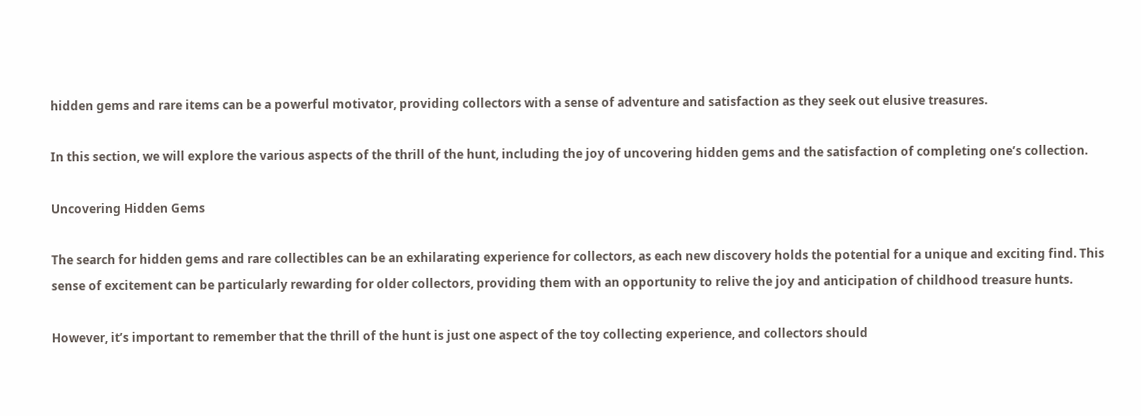hidden gems and rare items can be a powerful motivator, providing collectors with a sense of adventure and satisfaction as they seek out elusive treasures.

In this section, we will explore the various aspects of the thrill of the hunt, including the joy of uncovering hidden gems and the satisfaction of completing one’s collection.

Uncovering Hidden Gems

The search for hidden gems and rare collectibles can be an exhilarating experience for collectors, as each new discovery holds the potential for a unique and exciting find. This sense of excitement can be particularly rewarding for older collectors, providing them with an opportunity to relive the joy and anticipation of childhood treasure hunts.

However, it’s important to remember that the thrill of the hunt is just one aspect of the toy collecting experience, and collectors should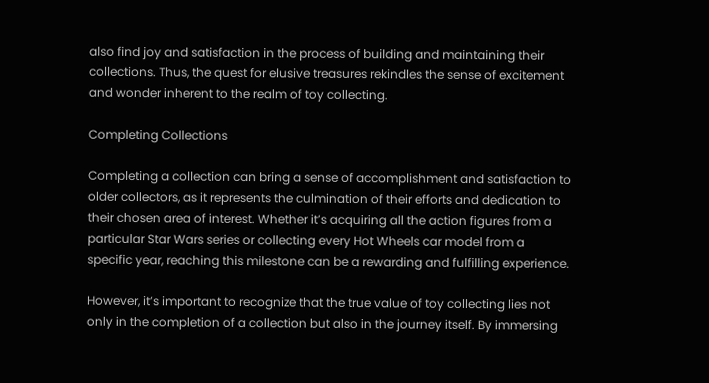also find joy and satisfaction in the process of building and maintaining their collections. Thus, the quest for elusive treasures rekindles the sense of excitement and wonder inherent to the realm of toy collecting.

Completing Collections

Completing a collection can bring a sense of accomplishment and satisfaction to older collectors, as it represents the culmination of their efforts and dedication to their chosen area of interest. Whether it’s acquiring all the action figures from a particular Star Wars series or collecting every Hot Wheels car model from a specific year, reaching this milestone can be a rewarding and fulfilling experience.

However, it’s important to recognize that the true value of toy collecting lies not only in the completion of a collection but also in the journey itself. By immersing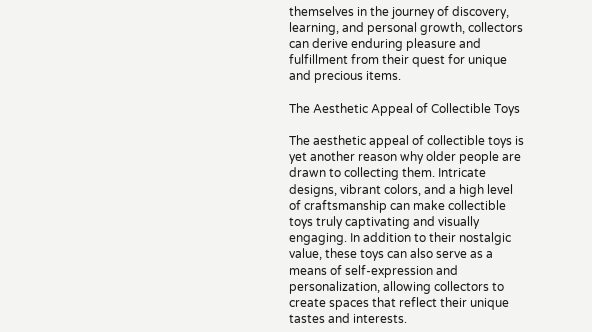themselves in the journey of discovery, learning, and personal growth, collectors can derive enduring pleasure and fulfillment from their quest for unique and precious items.

The Aesthetic Appeal of Collectible Toys

The aesthetic appeal of collectible toys is yet another reason why older people are drawn to collecting them. Intricate designs, vibrant colors, and a high level of craftsmanship can make collectible toys truly captivating and visually engaging. In addition to their nostalgic value, these toys can also serve as a means of self-expression and personalization, allowing collectors to create spaces that reflect their unique tastes and interests.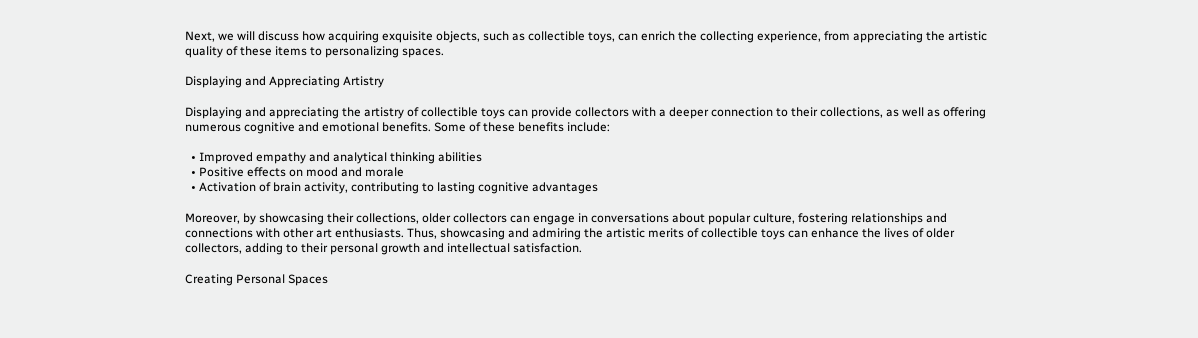Next, we will discuss how acquiring exquisite objects, such as collectible toys, can enrich the collecting experience, from appreciating the artistic quality of these items to personalizing spaces.

Displaying and Appreciating Artistry

Displaying and appreciating the artistry of collectible toys can provide collectors with a deeper connection to their collections, as well as offering numerous cognitive and emotional benefits. Some of these benefits include:

  • Improved empathy and analytical thinking abilities
  • Positive effects on mood and morale
  • Activation of brain activity, contributing to lasting cognitive advantages

Moreover, by showcasing their collections, older collectors can engage in conversations about popular culture, fostering relationships and connections with other art enthusiasts. Thus, showcasing and admiring the artistic merits of collectible toys can enhance the lives of older collectors, adding to their personal growth and intellectual satisfaction.

Creating Personal Spaces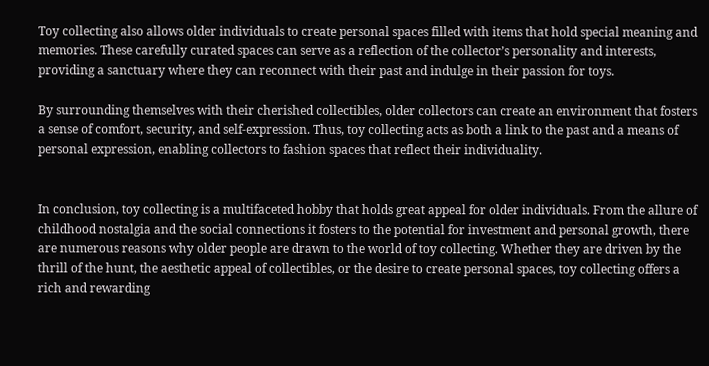Toy collecting also allows older individuals to create personal spaces filled with items that hold special meaning and memories. These carefully curated spaces can serve as a reflection of the collector’s personality and interests, providing a sanctuary where they can reconnect with their past and indulge in their passion for toys.

By surrounding themselves with their cherished collectibles, older collectors can create an environment that fosters a sense of comfort, security, and self-expression. Thus, toy collecting acts as both a link to the past and a means of personal expression, enabling collectors to fashion spaces that reflect their individuality.


In conclusion, toy collecting is a multifaceted hobby that holds great appeal for older individuals. From the allure of childhood nostalgia and the social connections it fosters to the potential for investment and personal growth, there are numerous reasons why older people are drawn to the world of toy collecting. Whether they are driven by the thrill of the hunt, the aesthetic appeal of collectibles, or the desire to create personal spaces, toy collecting offers a rich and rewarding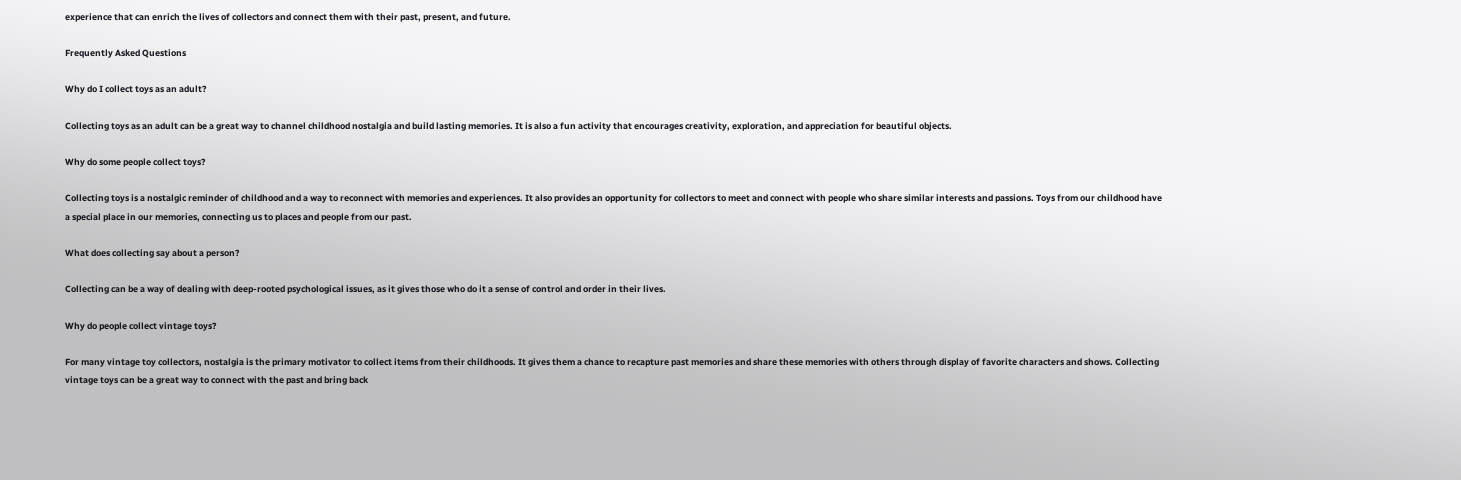experience that can enrich the lives of collectors and connect them with their past, present, and future.

Frequently Asked Questions

Why do I collect toys as an adult?

Collecting toys as an adult can be a great way to channel childhood nostalgia and build lasting memories. It is also a fun activity that encourages creativity, exploration, and appreciation for beautiful objects.

Why do some people collect toys?

Collecting toys is a nostalgic reminder of childhood and a way to reconnect with memories and experiences. It also provides an opportunity for collectors to meet and connect with people who share similar interests and passions. Toys from our childhood have a special place in our memories, connecting us to places and people from our past.

What does collecting say about a person?

Collecting can be a way of dealing with deep-rooted psychological issues, as it gives those who do it a sense of control and order in their lives.

Why do people collect vintage toys?

For many vintage toy collectors, nostalgia is the primary motivator to collect items from their childhoods. It gives them a chance to recapture past memories and share these memories with others through display of favorite characters and shows. Collecting vintage toys can be a great way to connect with the past and bring back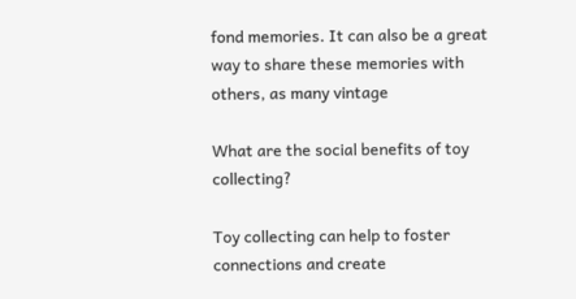fond memories. It can also be a great way to share these memories with others, as many vintage

What are the social benefits of toy collecting?

Toy collecting can help to foster connections and create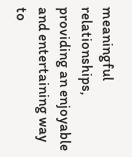meaningful relationships, providing an enjoyable and entertaining way to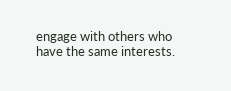engage with others who have the same interests.